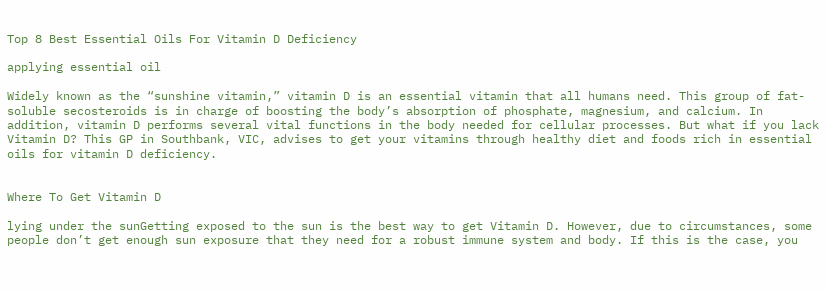Top 8 Best Essential Oils For Vitamin D Deficiency

applying essential oil

Widely known as the “sunshine vitamin,” vitamin D is an essential vitamin that all humans need. This group of fat-soluble secosteroids is in charge of boosting the body’s absorption of phosphate, magnesium, and calcium. In addition, vitamin D performs several vital functions in the body needed for cellular processes. But what if you lack Vitamin D? This GP in Southbank, VIC, advises to get your vitamins through healthy diet and foods rich in essential oils for vitamin D deficiency.


Where To Get Vitamin D

lying under the sunGetting exposed to the sun is the best way to get Vitamin D. However, due to circumstances, some people don’t get enough sun exposure that they need for a robust immune system and body. If this is the case, you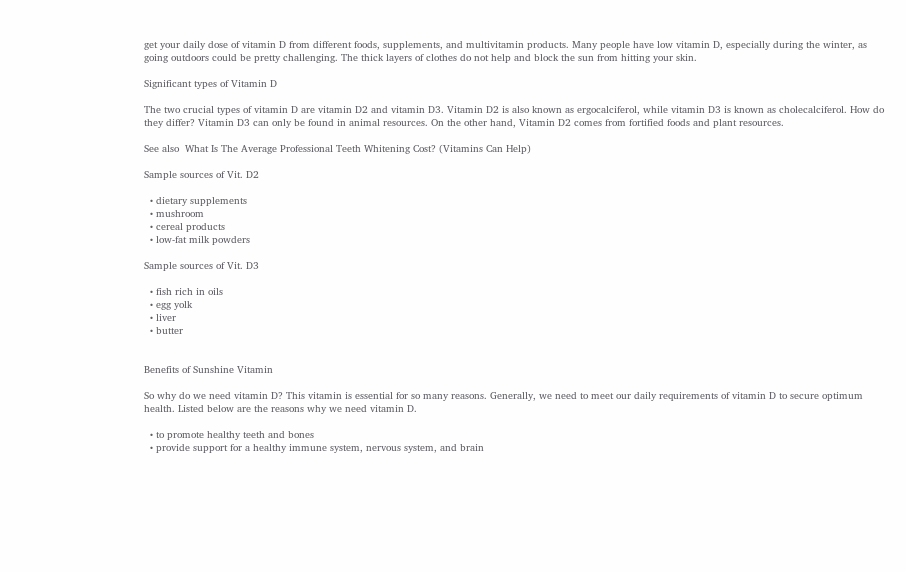get your daily dose of vitamin D from different foods, supplements, and multivitamin products. Many people have low vitamin D, especially during the winter, as going outdoors could be pretty challenging. The thick layers of clothes do not help and block the sun from hitting your skin.

Significant types of Vitamin D

The two crucial types of vitamin D are vitamin D2 and vitamin D3. Vitamin D2 is also known as ergocalciferol, while vitamin D3 is known as cholecalciferol. How do they differ? Vitamin D3 can only be found in animal resources. On the other hand, Vitamin D2 comes from fortified foods and plant resources.

See also  What Is The Average Professional Teeth Whitening Cost? (Vitamins Can Help)

Sample sources of Vit. D2

  • dietary supplements
  • mushroom
  • cereal products
  • low-fat milk powders

Sample sources of Vit. D3

  • fish rich in oils
  • egg yolk
  • liver
  • butter


Benefits of Sunshine Vitamin

So why do we need vitamin D? This vitamin is essential for so many reasons. Generally, we need to meet our daily requirements of vitamin D to secure optimum health. Listed below are the reasons why we need vitamin D.

  • to promote healthy teeth and bones
  • provide support for a healthy immune system, nervous system, and brain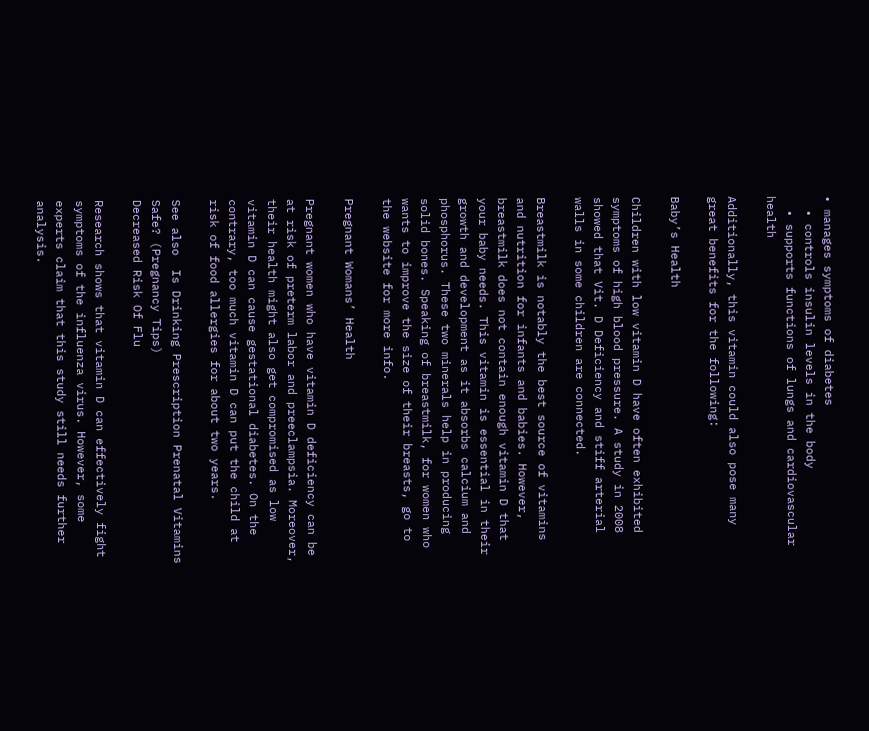• manages symptoms of diabetes
  • controls insulin levels in the body
  • supports functions of lungs and cardiovascular health

Additionally, this vitamin could also pose many great benefits for the following:

Baby’s Health

Children with low vitamin D have often exhibited symptoms of high blood pressure. A study in 2008 showed that Vit. D Deficiency and stiff arterial walls in some children are connected.

Breastmilk is notably the best source of vitamins and nutrition for infants and babies. However, breastmilk does not contain enough vitamin D that your baby needs. This vitamin is essential in their growth and development as it absorbs calcium and phosphorus. These two minerals help in producing solid bones. Speaking of breastmilk, for women who wants to improve the size of their breasts, go to the website for more info.

Pregnant Womans’ Health

Pregnant women who have vitamin D deficiency can be at risk of preterm labor and preeclampsia. Moreover, their health might also get compromised as low vitamin D can cause gestational diabetes. On the contrary, too much vitamin D can put the child at risk of food allergies for about two years.

See also  Is Drinking Prescription Prenatal Vitamins Safe? (Pregnancy Tips)
Decreased Risk Of Flu

Research shows that vitamin D can effectively fight symptoms of the influenza virus. However, some experts claim that this study still needs further analysis.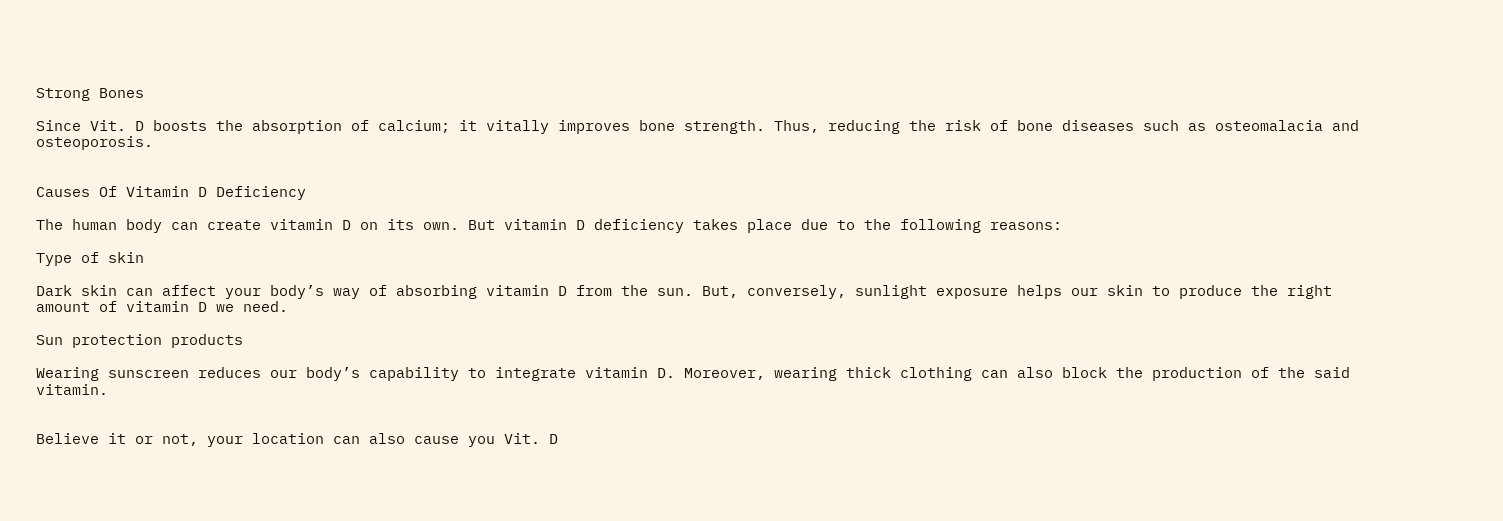Strong Bones

Since Vit. D boosts the absorption of calcium; it vitally improves bone strength. Thus, reducing the risk of bone diseases such as osteomalacia and osteoporosis.


Causes Of Vitamin D Deficiency

The human body can create vitamin D on its own. But vitamin D deficiency takes place due to the following reasons:

Type of skin

Dark skin can affect your body’s way of absorbing vitamin D from the sun. But, conversely, sunlight exposure helps our skin to produce the right amount of vitamin D we need.

Sun protection products

Wearing sunscreen reduces our body’s capability to integrate vitamin D. Moreover, wearing thick clothing can also block the production of the said vitamin.


Believe it or not, your location can also cause you Vit. D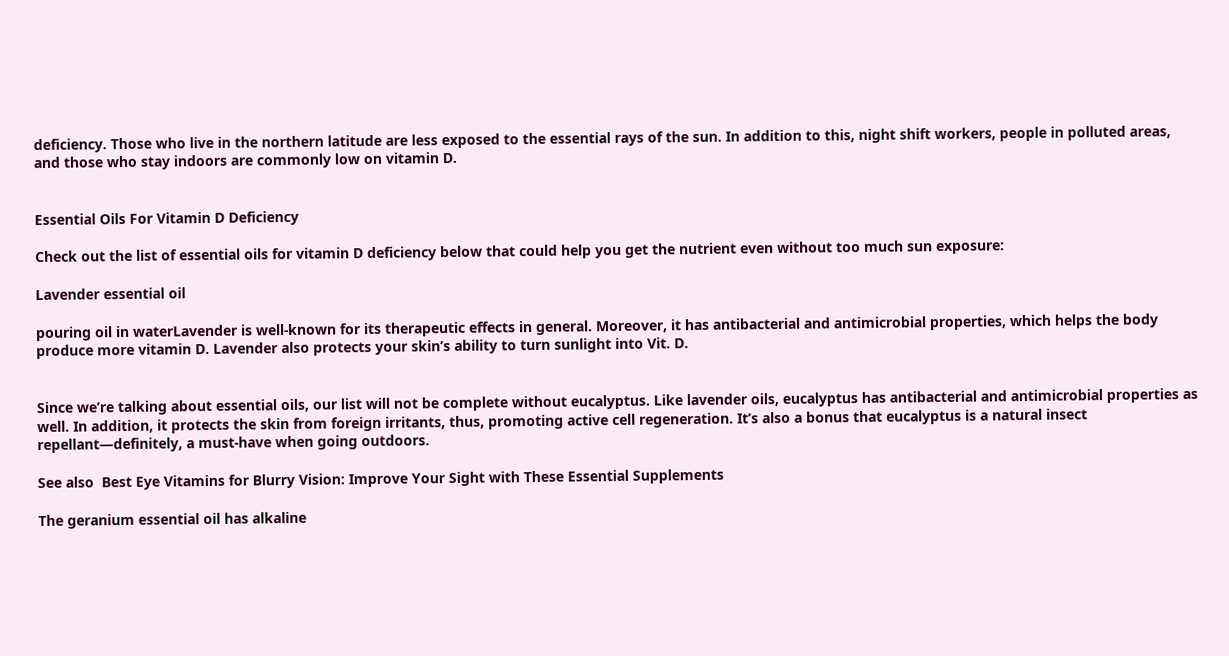deficiency. Those who live in the northern latitude are less exposed to the essential rays of the sun. In addition to this, night shift workers, people in polluted areas, and those who stay indoors are commonly low on vitamin D.


Essential Oils For Vitamin D Deficiency

Check out the list of essential oils for vitamin D deficiency below that could help you get the nutrient even without too much sun exposure:

Lavender essential oil

pouring oil in waterLavender is well-known for its therapeutic effects in general. Moreover, it has antibacterial and antimicrobial properties, which helps the body produce more vitamin D. Lavender also protects your skin’s ability to turn sunlight into Vit. D.


Since we’re talking about essential oils, our list will not be complete without eucalyptus. Like lavender oils, eucalyptus has antibacterial and antimicrobial properties as well. In addition, it protects the skin from foreign irritants, thus, promoting active cell regeneration. It’s also a bonus that eucalyptus is a natural insect repellant—definitely, a must-have when going outdoors.

See also  Best Eye Vitamins for Blurry Vision: Improve Your Sight with These Essential Supplements

The geranium essential oil has alkaline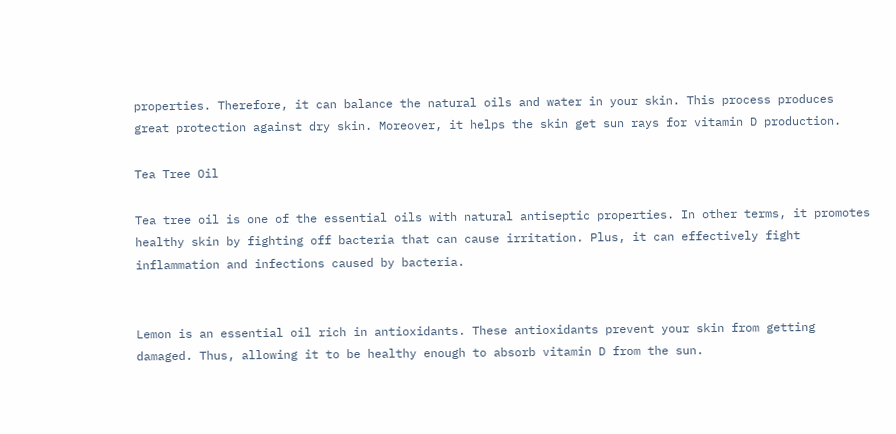properties. Therefore, it can balance the natural oils and water in your skin. This process produces great protection against dry skin. Moreover, it helps the skin get sun rays for vitamin D production.

Tea Tree Oil

Tea tree oil is one of the essential oils with natural antiseptic properties. In other terms, it promotes healthy skin by fighting off bacteria that can cause irritation. Plus, it can effectively fight inflammation and infections caused by bacteria.


Lemon is an essential oil rich in antioxidants. These antioxidants prevent your skin from getting damaged. Thus, allowing it to be healthy enough to absorb vitamin D from the sun.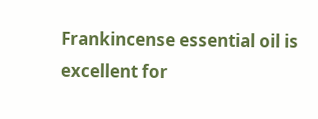Frankincense essential oil is excellent for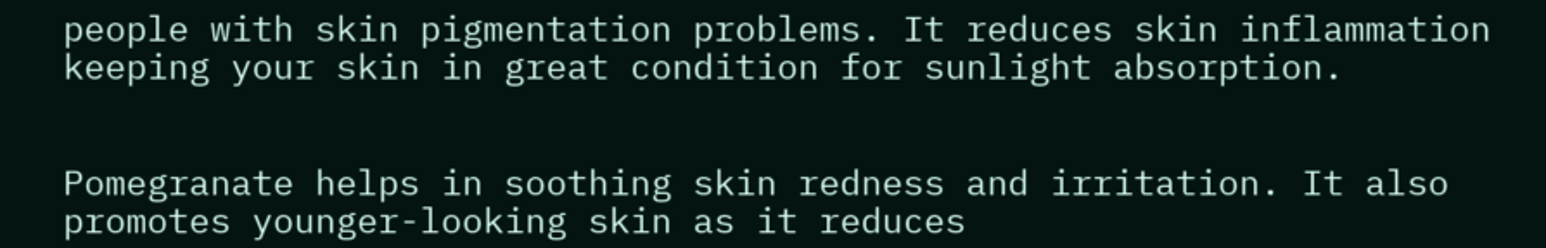people with skin pigmentation problems. It reduces skin inflammation keeping your skin in great condition for sunlight absorption.


Pomegranate helps in soothing skin redness and irritation. It also promotes younger-looking skin as it reduces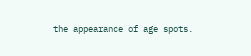the appearance of age spots.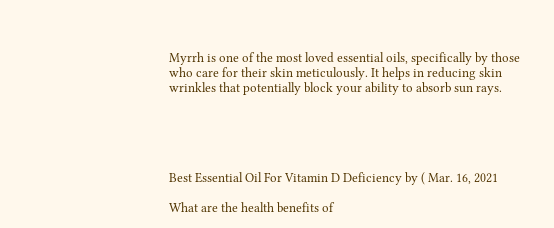Myrrh is one of the most loved essential oils, specifically by those who care for their skin meticulously. It helps in reducing skin wrinkles that potentially block your ability to absorb sun rays.





Best Essential Oil For Vitamin D Deficiency by ( Mar. 16, 2021

What are the health benefits of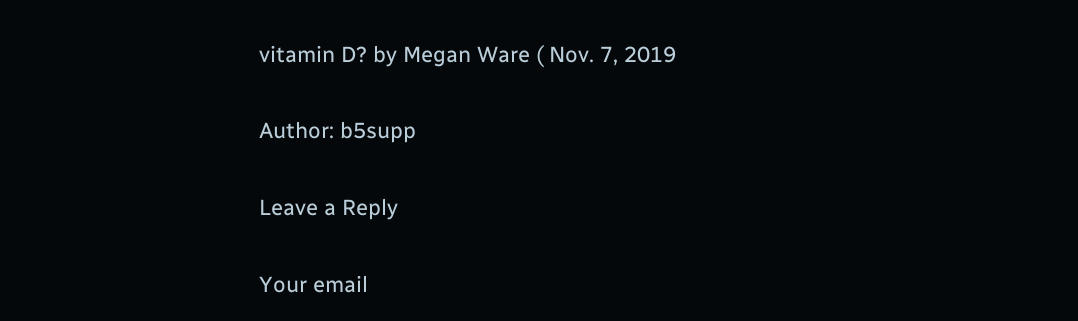vitamin D? by Megan Ware ( Nov. 7, 2019

Author: b5supp

Leave a Reply

Your email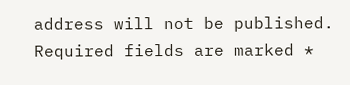address will not be published. Required fields are marked *